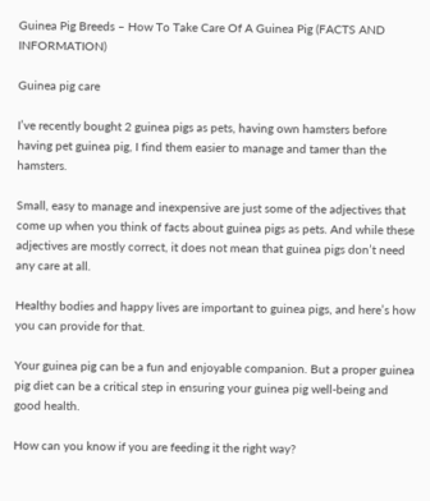Guinea Pig Breeds – How To Take Care Of A Guinea Pig (FACTS AND INFORMATION)

Guinea pig care

I’ve recently bought 2 guinea pigs as pets, having own hamsters before having pet guinea pig, I find them easier to manage and tamer than the hamsters.

Small, easy to manage and inexpensive are just some of the adjectives that come up when you think of facts about guinea pigs as pets. And while these adjectives are mostly correct, it does not mean that guinea pigs don’t need any care at all.

Healthy bodies and happy lives are important to guinea pigs, and here’s how you can provide for that.

Your guinea pig can be a fun and enjoyable companion. But a proper guinea pig diet can be a critical step in ensuring your guinea pig well-being and good health.

How can you know if you are feeding it the right way?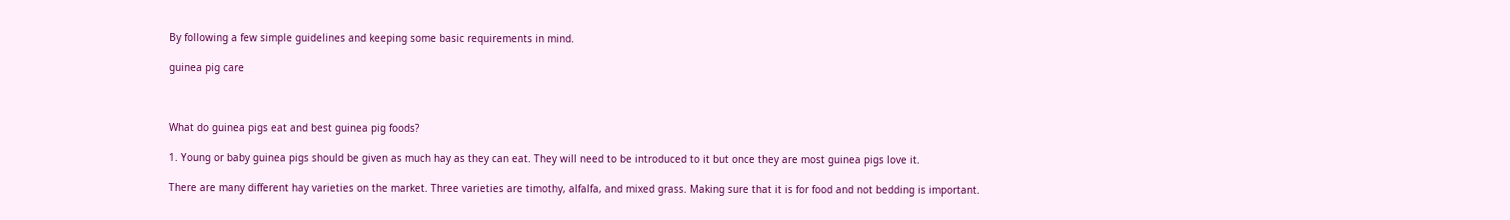By following a few simple guidelines and keeping some basic requirements in mind.

guinea pig care



What do guinea pigs eat and best guinea pig foods?

1. Young or baby guinea pigs should be given as much hay as they can eat. They will need to be introduced to it but once they are most guinea pigs love it.

There are many different hay varieties on the market. Three varieties are timothy, alfalfa, and mixed grass. Making sure that it is for food and not bedding is important.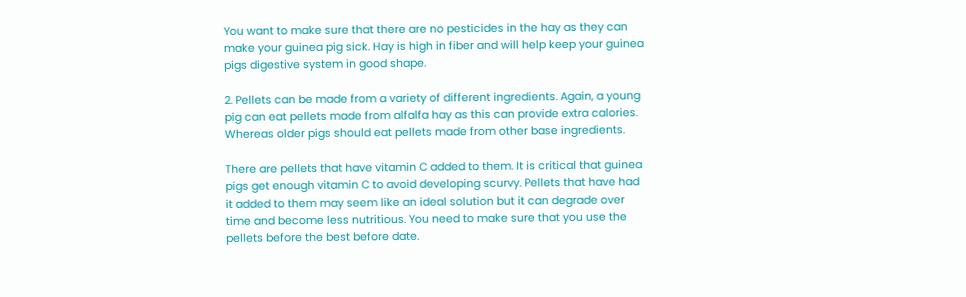You want to make sure that there are no pesticides in the hay as they can make your guinea pig sick. Hay is high in fiber and will help keep your guinea pigs digestive system in good shape.

2. Pellets can be made from a variety of different ingredients. Again, a young pig can eat pellets made from alfalfa hay as this can provide extra calories. Whereas older pigs should eat pellets made from other base ingredients.

There are pellets that have vitamin C added to them. It is critical that guinea pigs get enough vitamin C to avoid developing scurvy. Pellets that have had it added to them may seem like an ideal solution but it can degrade over time and become less nutritious. You need to make sure that you use the pellets before the best before date.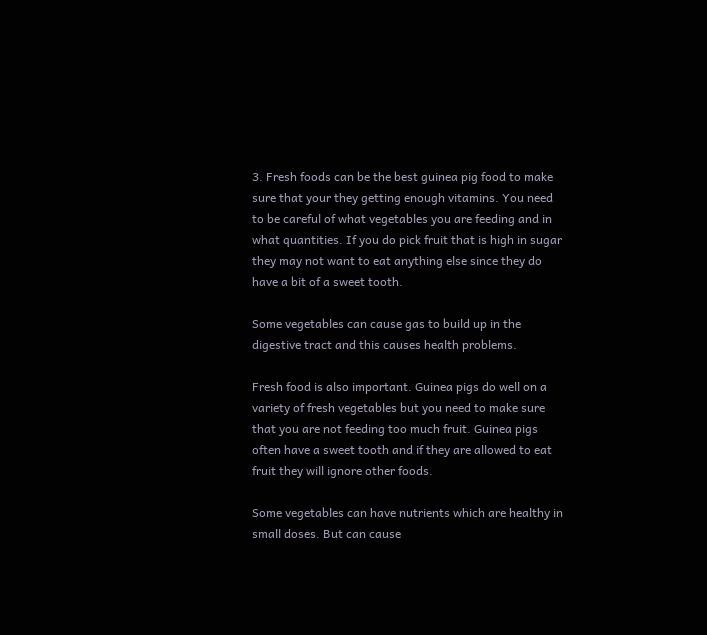3. Fresh foods can be the best guinea pig food to make sure that your they getting enough vitamins. You need to be careful of what vegetables you are feeding and in what quantities. If you do pick fruit that is high in sugar they may not want to eat anything else since they do have a bit of a sweet tooth.

Some vegetables can cause gas to build up in the digestive tract and this causes health problems.

Fresh food is also important. Guinea pigs do well on a variety of fresh vegetables but you need to make sure that you are not feeding too much fruit. Guinea pigs often have a sweet tooth and if they are allowed to eat fruit they will ignore other foods.

Some vegetables can have nutrients which are healthy in small doses. But can cause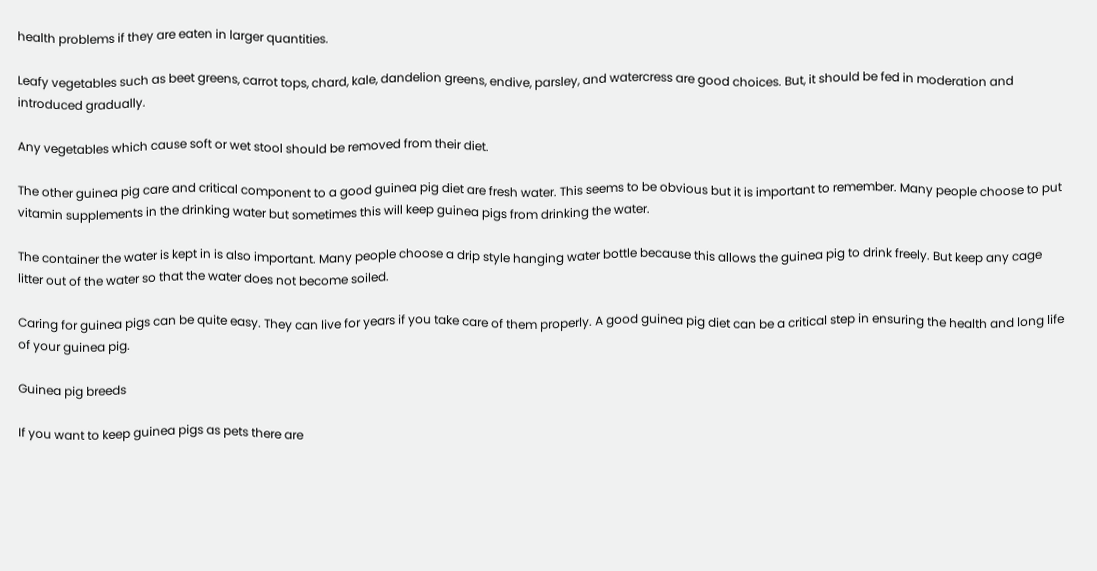health problems if they are eaten in larger quantities.

Leafy vegetables such as beet greens, carrot tops, chard, kale, dandelion greens, endive, parsley, and watercress are good choices. But, it should be fed in moderation and introduced gradually.

Any vegetables which cause soft or wet stool should be removed from their diet.

The other guinea pig care and critical component to a good guinea pig diet are fresh water. This seems to be obvious but it is important to remember. Many people choose to put vitamin supplements in the drinking water but sometimes this will keep guinea pigs from drinking the water.

The container the water is kept in is also important. Many people choose a drip style hanging water bottle because this allows the guinea pig to drink freely. But keep any cage litter out of the water so that the water does not become soiled.

Caring for guinea pigs can be quite easy. They can live for years if you take care of them properly. A good guinea pig diet can be a critical step in ensuring the health and long life of your guinea pig.

Guinea pig breeds

If you want to keep guinea pigs as pets there are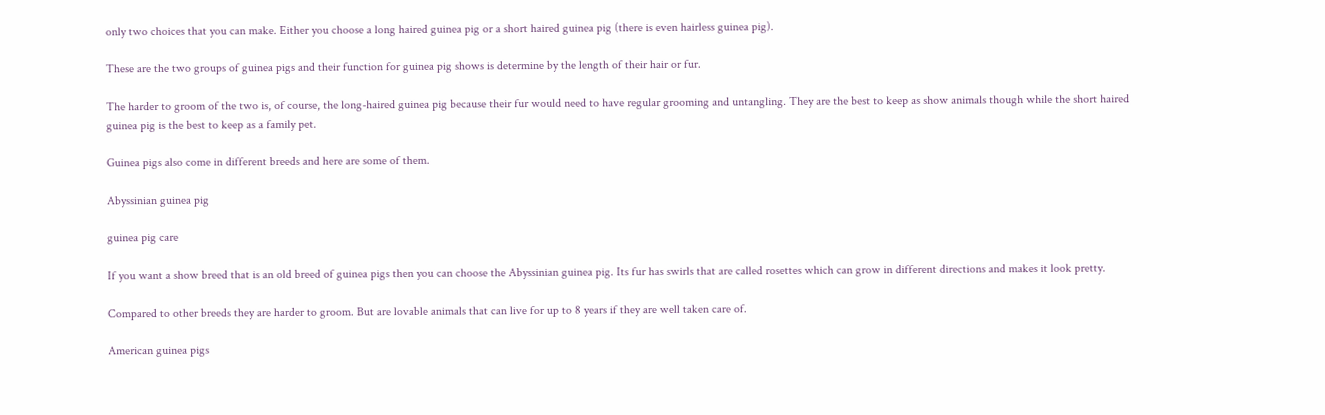only two choices that you can make. Either you choose a long haired guinea pig or a short haired guinea pig (there is even hairless guinea pig).

These are the two groups of guinea pigs and their function for guinea pig shows is determine by the length of their hair or fur.

The harder to groom of the two is, of course, the long-haired guinea pig because their fur would need to have regular grooming and untangling. They are the best to keep as show animals though while the short haired guinea pig is the best to keep as a family pet.

Guinea pigs also come in different breeds and here are some of them.

Abyssinian guinea pig

guinea pig care

If you want a show breed that is an old breed of guinea pigs then you can choose the Abyssinian guinea pig. Its fur has swirls that are called rosettes which can grow in different directions and makes it look pretty.

Compared to other breeds they are harder to groom. But are lovable animals that can live for up to 8 years if they are well taken care of.

American guinea pigs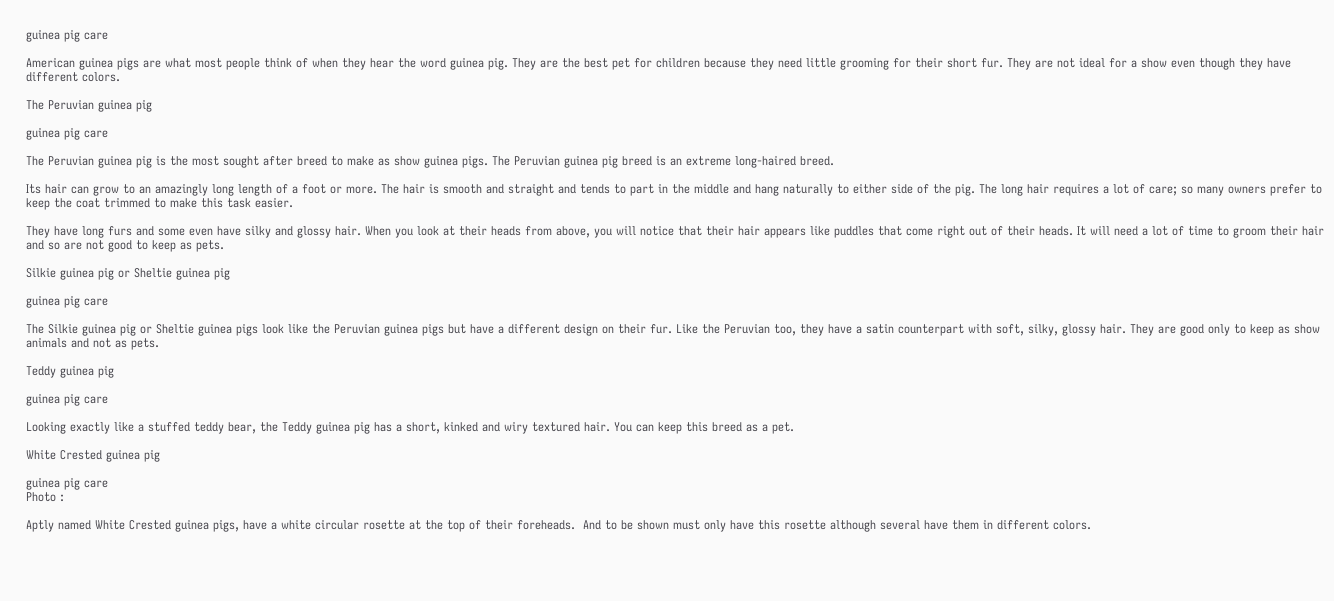guinea pig care

American guinea pigs are what most people think of when they hear the word guinea pig. They are the best pet for children because they need little grooming for their short fur. They are not ideal for a show even though they have different colors.

The Peruvian guinea pig

guinea pig care

The Peruvian guinea pig is the most sought after breed to make as show guinea pigs. The Peruvian guinea pig breed is an extreme long-haired breed.

Its hair can grow to an amazingly long length of a foot or more. The hair is smooth and straight and tends to part in the middle and hang naturally to either side of the pig. The long hair requires a lot of care; so many owners prefer to keep the coat trimmed to make this task easier.

They have long furs and some even have silky and glossy hair. When you look at their heads from above, you will notice that their hair appears like puddles that come right out of their heads. It will need a lot of time to groom their hair and so are not good to keep as pets.

Silkie guinea pig or Sheltie guinea pig

guinea pig care

The Silkie guinea pig or Sheltie guinea pigs look like the Peruvian guinea pigs but have a different design on their fur. Like the Peruvian too, they have a satin counterpart with soft, silky, glossy hair. They are good only to keep as show animals and not as pets.

Teddy guinea pig

guinea pig care

Looking exactly like a stuffed teddy bear, the Teddy guinea pig has a short, kinked and wiry textured hair. You can keep this breed as a pet.

White Crested guinea pig

guinea pig care
Photo :

Aptly named White Crested guinea pigs, have a white circular rosette at the top of their foreheads.  And to be shown must only have this rosette although several have them in different colors.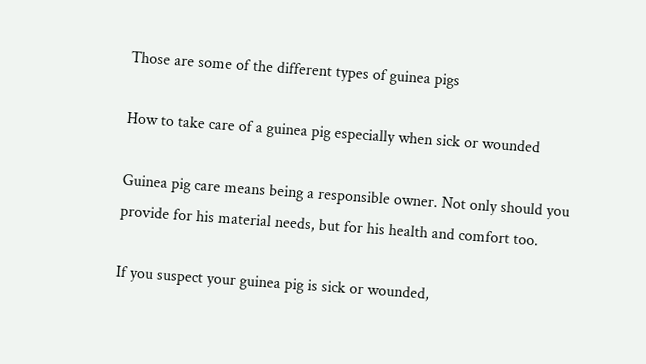Those are some of the different types of guinea pigs

How to take care of a guinea pig especially when sick or wounded

Guinea pig care means being a responsible owner. Not only should you provide for his material needs, but for his health and comfort too.

If you suspect your guinea pig is sick or wounded,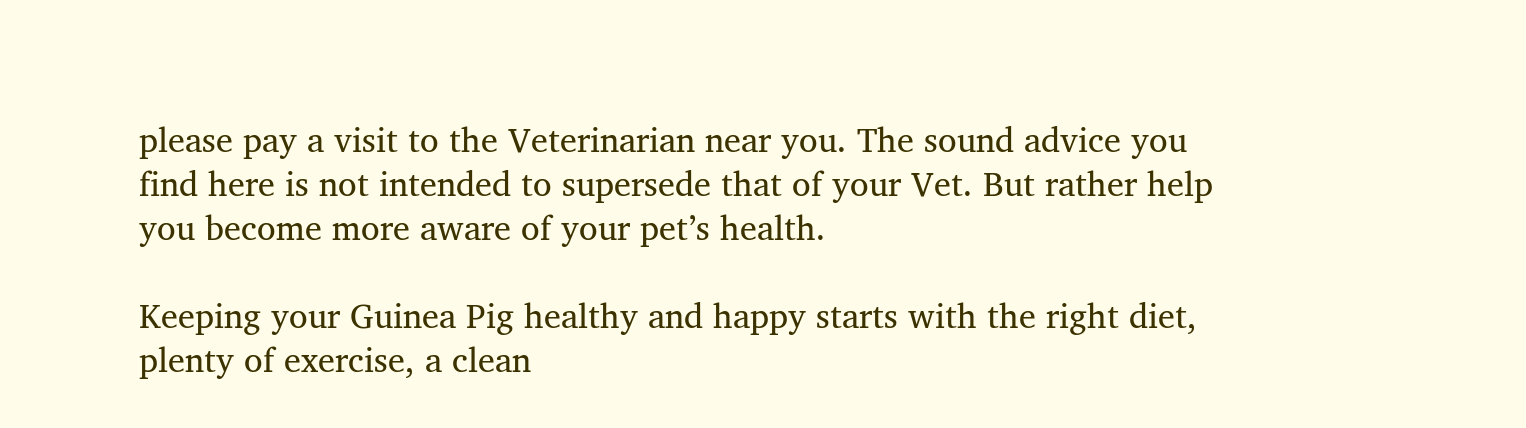please pay a visit to the Veterinarian near you. The sound advice you find here is not intended to supersede that of your Vet. But rather help you become more aware of your pet’s health.

Keeping your Guinea Pig healthy and happy starts with the right diet, plenty of exercise, a clean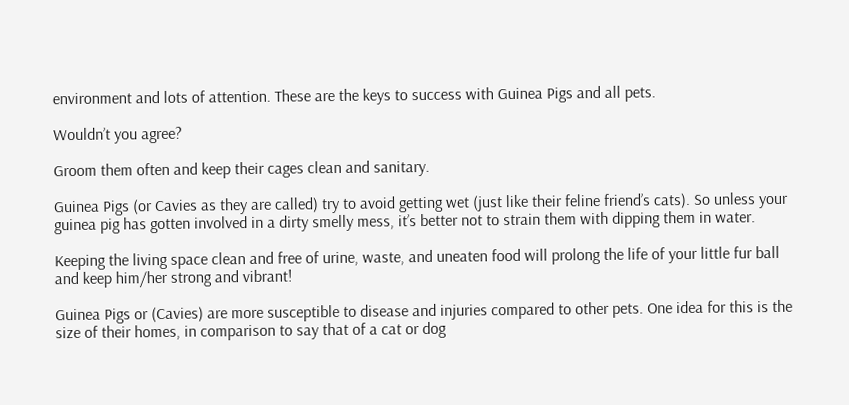environment and lots of attention. These are the keys to success with Guinea Pigs and all pets.

Wouldn’t you agree?

Groom them often and keep their cages clean and sanitary.

Guinea Pigs (or Cavies as they are called) try to avoid getting wet (just like their feline friend’s cats). So unless your guinea pig has gotten involved in a dirty smelly mess, it’s better not to strain them with dipping them in water.

Keeping the living space clean and free of urine, waste, and uneaten food will prolong the life of your little fur ball and keep him/her strong and vibrant!

Guinea Pigs or (Cavies) are more susceptible to disease and injuries compared to other pets. One idea for this is the size of their homes, in comparison to say that of a cat or dog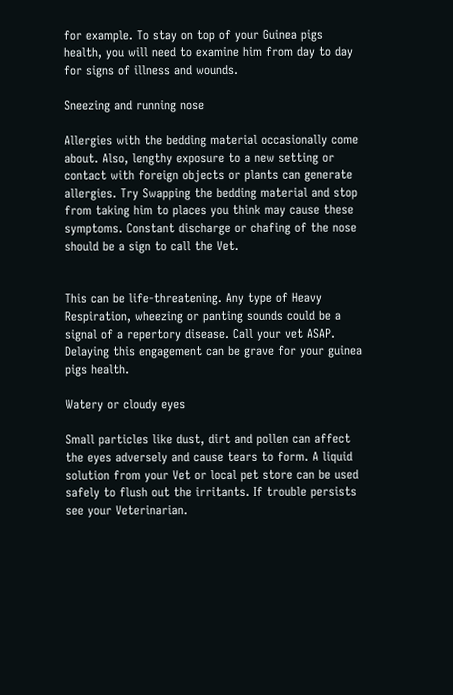for example. To stay on top of your Guinea pigs health, you will need to examine him from day to day for signs of illness and wounds.

Sneezing and running nose

Allergies with the bedding material occasionally come about. Also, lengthy exposure to a new setting or contact with foreign objects or plants can generate allergies. Try Swapping the bedding material and stop from taking him to places you think may cause these symptoms. Constant discharge or chafing of the nose should be a sign to call the Vet.


This can be life-threatening. Any type of Heavy Respiration, wheezing or panting sounds could be a signal of a repertory disease. Call your vet ASAP. Delaying this engagement can be grave for your guinea pigs health.

Watery or cloudy eyes

Small particles like dust, dirt and pollen can affect the eyes adversely and cause tears to form. A liquid solution from your Vet or local pet store can be used safely to flush out the irritants. If trouble persists see your Veterinarian.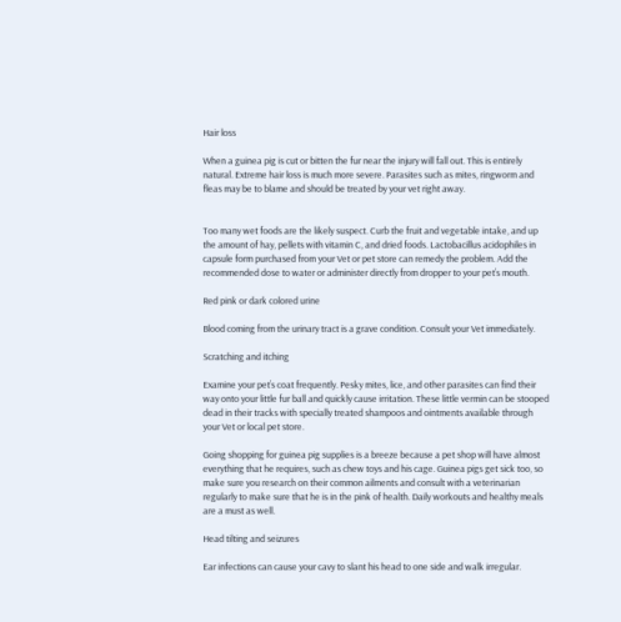Hair loss

When a guinea pig is cut or bitten the fur near the injury will fall out. This is entirely natural. Extreme hair loss is much more severe. Parasites such as mites, ringworm and fleas may be to blame and should be treated by your vet right away.


Too many wet foods are the likely suspect. Curb the fruit and vegetable intake, and up the amount of hay, pellets with vitamin C, and dried foods. Lactobacillus acidophiles in capsule form purchased from your Vet or pet store can remedy the problem. Add the recommended dose to water or administer directly from dropper to your pet’s mouth.

Red pink or dark colored urine

Blood coming from the urinary tract is a grave condition. Consult your Vet immediately.

Scratching and itching

Examine your pet’s coat frequently. Pesky mites, lice, and other parasites can find their way onto your little fur ball and quickly cause irritation. These little vermin can be stooped dead in their tracks with specially treated shampoos and ointments available through your Vet or local pet store.

Going shopping for guinea pig supplies is a breeze because a pet shop will have almost everything that he requires, such as chew toys and his cage. Guinea pigs get sick too, so make sure you research on their common ailments and consult with a veterinarian regularly to make sure that he is in the pink of health. Daily workouts and healthy meals are a must as well.

Head tilting and seizures

Ear infections can cause your cavy to slant his head to one side and walk irregular.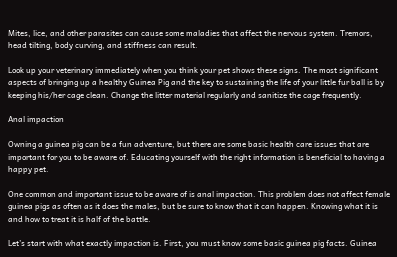Mites, lice, and other parasites can cause some maladies that affect the nervous system. Tremors, head tilting, body curving, and stiffness can result.

Look up your veterinary immediately when you think your pet shows these signs. The most significant aspects of bringing up a healthy Guinea Pig and the key to sustaining the life of your little fur ball is by keeping his/her cage clean. Change the litter material regularly and sanitize the cage frequently.

Anal impaction

Owning a guinea pig can be a fun adventure, but there are some basic health care issues that are important for you to be aware of. Educating yourself with the right information is beneficial to having a happy pet.

One common and important issue to be aware of is anal impaction. This problem does not affect female guinea pigs as often as it does the males, but be sure to know that it can happen. Knowing what it is and how to treat it is half of the battle.

Let’s start with what exactly impaction is. First, you must know some basic guinea pig facts. Guinea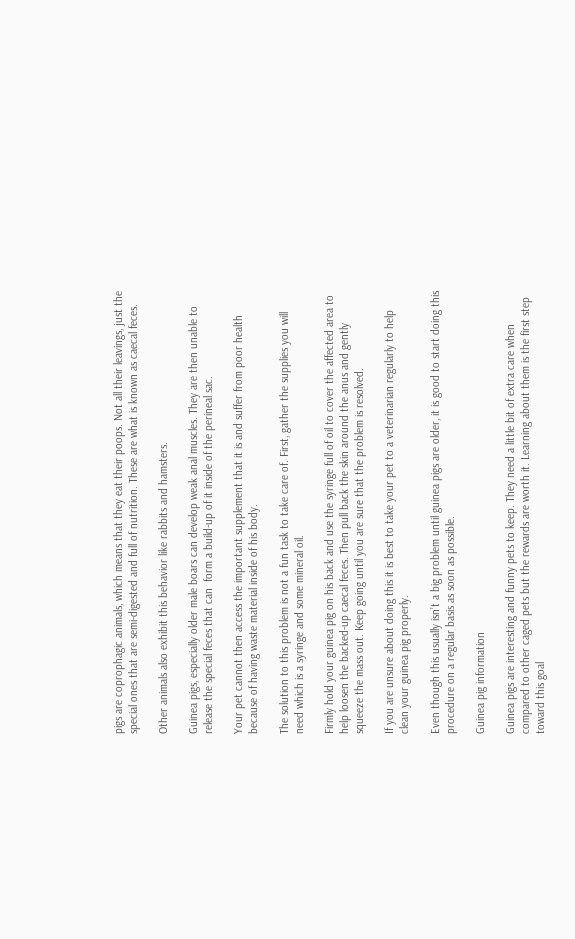pigs are coprophagic animals, which means that they eat their poops. Not all their leavings, just the special ones that are semi-digested and full of nutrition. These are what is known as caecal feces.

Other animals also exhibit this behavior like rabbits and hamsters.

Guinea pigs, especially older male boars can develop weak anal muscles. They are then unable to release the special feces that can  form a build-up of it inside of the perineal sac.

Your pet cannot then access the important supplement that it is and suffer from poor health because of having waste material inside of his body.

The solution to this problem is not a fun task to take care of. First, gather the supplies you will need which is a syringe and some mineral oil.

Firmly hold your guinea pig on his back and use the syringe full of oil to cover the affected area to help loosen the backed-up caecal feces. Then pull back the skin around the anus and gently squeeze the mass out. Keep going until you are sure that the problem is resolved.

If you are unsure about doing this it is best to take your pet to a veterinarian regularly to help clean your guinea pig properly.

Even though this usually isn’t a big problem until guinea pigs are older, it is good to start doing this procedure on a regular basis as soon as possible.

Guinea pig information

Guinea pigs are interesting and funny pets to keep. They need a little bit of extra care when compared to other caged pets but the rewards are worth it. Learning about them is the first step toward this goal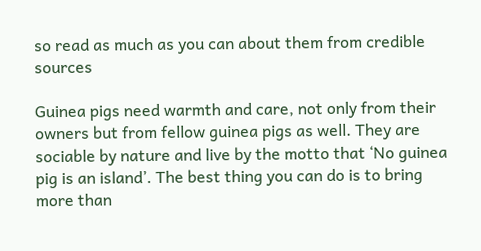so read as much as you can about them from credible sources

Guinea pigs need warmth and care, not only from their owners but from fellow guinea pigs as well. They are sociable by nature and live by the motto that ‘No guinea pig is an island’. The best thing you can do is to bring more than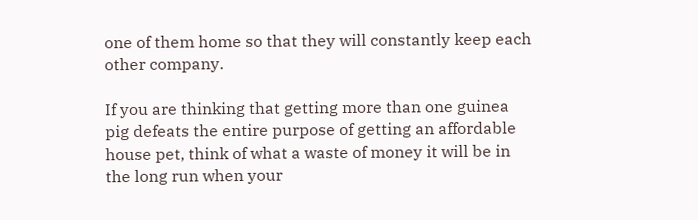one of them home so that they will constantly keep each other company.

If you are thinking that getting more than one guinea pig defeats the entire purpose of getting an affordable house pet, think of what a waste of money it will be in the long run when your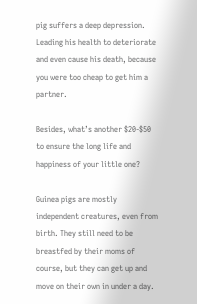pig suffers a deep depression. Leading his health to deteriorate and even cause his death, because you were too cheap to get him a partner.

Besides, what’s another $20-$50 to ensure the long life and happiness of your little one?

Guinea pigs are mostly independent creatures, even from birth. They still need to be breastfed by their moms of course, but they can get up and move on their own in under a day.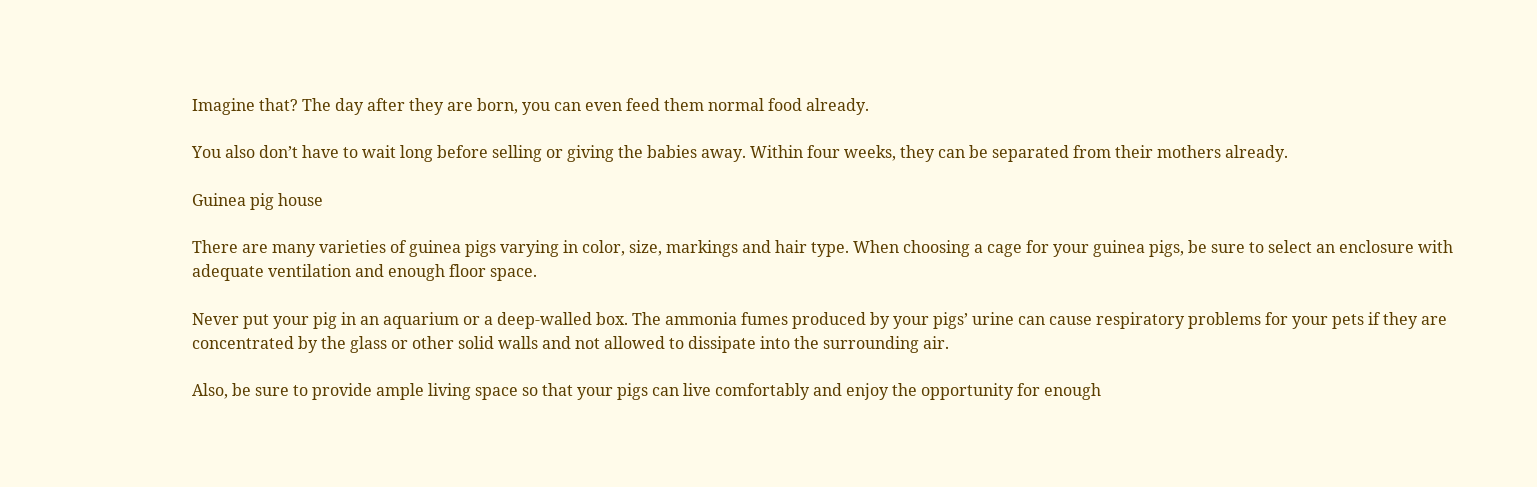Imagine that? The day after they are born, you can even feed them normal food already.

You also don’t have to wait long before selling or giving the babies away. Within four weeks, they can be separated from their mothers already.

Guinea pig house

There are many varieties of guinea pigs varying in color, size, markings and hair type. When choosing a cage for your guinea pigs, be sure to select an enclosure with adequate ventilation and enough floor space.

Never put your pig in an aquarium or a deep-walled box. The ammonia fumes produced by your pigs’ urine can cause respiratory problems for your pets if they are concentrated by the glass or other solid walls and not allowed to dissipate into the surrounding air.

Also, be sure to provide ample living space so that your pigs can live comfortably and enjoy the opportunity for enough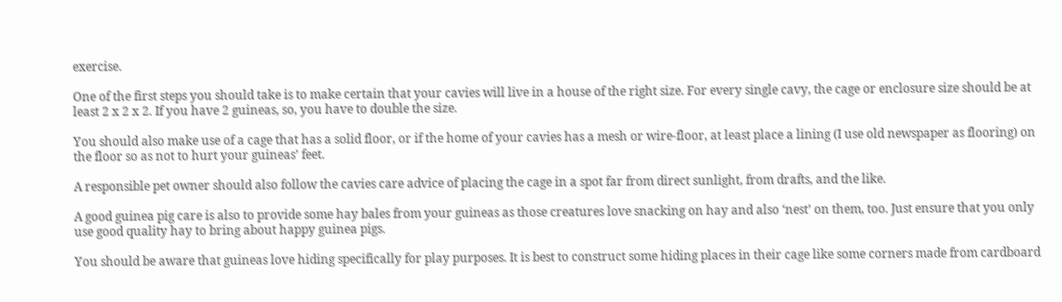exercise.

One of the first steps you should take is to make certain that your cavies will live in a house of the right size. For every single cavy, the cage or enclosure size should be at least 2 x 2 x 2. If you have 2 guineas, so, you have to double the size.

You should also make use of a cage that has a solid floor, or if the home of your cavies has a mesh or wire-floor, at least place a lining (I use old newspaper as flooring) on the floor so as not to hurt your guineas’ feet.

A responsible pet owner should also follow the cavies care advice of placing the cage in a spot far from direct sunlight, from drafts, and the like.

A good guinea pig care is also to provide some hay bales from your guineas as those creatures love snacking on hay and also ‘nest’ on them, too. Just ensure that you only use good quality hay to bring about happy guinea pigs.

You should be aware that guineas love hiding specifically for play purposes. It is best to construct some hiding places in their cage like some corners made from cardboard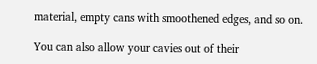material, empty cans with smoothened edges, and so on.

You can also allow your cavies out of their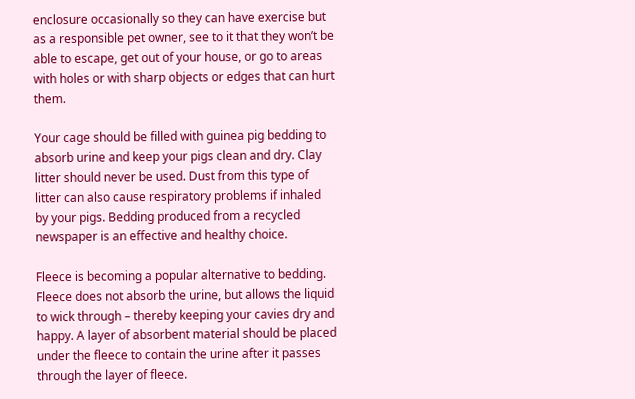enclosure occasionally so they can have exercise but as a responsible pet owner, see to it that they won’t be able to escape, get out of your house, or go to areas with holes or with sharp objects or edges that can hurt them.

Your cage should be filled with guinea pig bedding to absorb urine and keep your pigs clean and dry. Clay litter should never be used. Dust from this type of litter can also cause respiratory problems if inhaled by your pigs. Bedding produced from a recycled newspaper is an effective and healthy choice.

Fleece is becoming a popular alternative to bedding. Fleece does not absorb the urine, but allows the liquid to wick through – thereby keeping your cavies dry and happy. A layer of absorbent material should be placed under the fleece to contain the urine after it passes through the layer of fleece.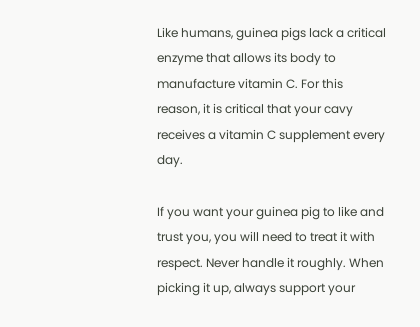Like humans, guinea pigs lack a critical enzyme that allows its body to manufacture vitamin C. For this reason, it is critical that your cavy receives a vitamin C supplement every day.

If you want your guinea pig to like and trust you, you will need to treat it with respect. Never handle it roughly. When picking it up, always support your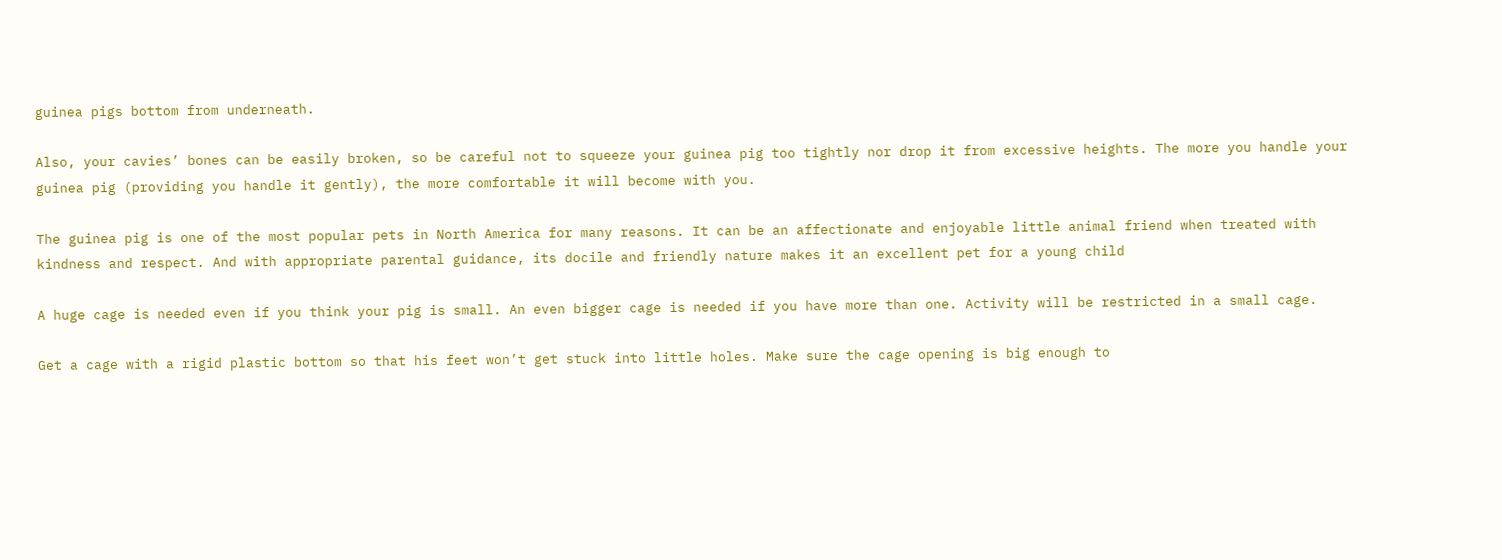guinea pigs bottom from underneath.

Also, your cavies’ bones can be easily broken, so be careful not to squeeze your guinea pig too tightly nor drop it from excessive heights. The more you handle your guinea pig (providing you handle it gently), the more comfortable it will become with you.

The guinea pig is one of the most popular pets in North America for many reasons. It can be an affectionate and enjoyable little animal friend when treated with kindness and respect. And with appropriate parental guidance, its docile and friendly nature makes it an excellent pet for a young child

A huge cage is needed even if you think your pig is small. An even bigger cage is needed if you have more than one. Activity will be restricted in a small cage.

Get a cage with a rigid plastic bottom so that his feet won’t get stuck into little holes. Make sure the cage opening is big enough to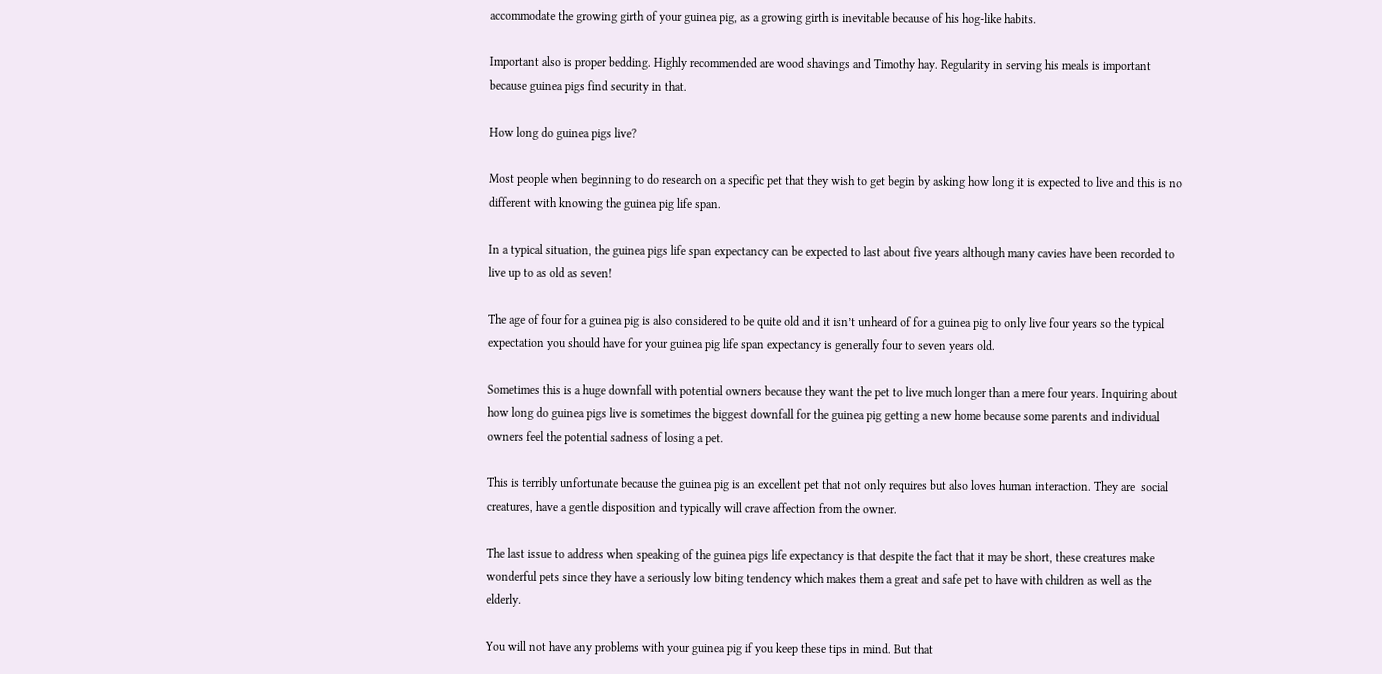accommodate the growing girth of your guinea pig, as a growing girth is inevitable because of his hog-like habits.

Important also is proper bedding. Highly recommended are wood shavings and Timothy hay. Regularity in serving his meals is important because guinea pigs find security in that.

How long do guinea pigs live?

Most people when beginning to do research on a specific pet that they wish to get begin by asking how long it is expected to live and this is no different with knowing the guinea pig life span.

In a typical situation, the guinea pigs life span expectancy can be expected to last about five years although many cavies have been recorded to live up to as old as seven!

The age of four for a guinea pig is also considered to be quite old and it isn’t unheard of for a guinea pig to only live four years so the typical expectation you should have for your guinea pig life span expectancy is generally four to seven years old.

Sometimes this is a huge downfall with potential owners because they want the pet to live much longer than a mere four years. Inquiring about how long do guinea pigs live is sometimes the biggest downfall for the guinea pig getting a new home because some parents and individual owners feel the potential sadness of losing a pet.

This is terribly unfortunate because the guinea pig is an excellent pet that not only requires but also loves human interaction. They are  social creatures, have a gentle disposition and typically will crave affection from the owner.

The last issue to address when speaking of the guinea pigs life expectancy is that despite the fact that it may be short, these creatures make wonderful pets since they have a seriously low biting tendency which makes them a great and safe pet to have with children as well as the elderly.

You will not have any problems with your guinea pig if you keep these tips in mind. But that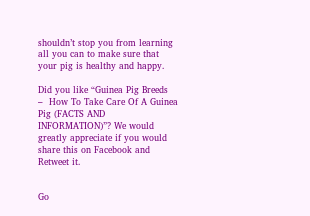shouldn’t stop you from learning all you can to make sure that your pig is healthy and happy.

Did you like “Guinea Pig Breeds  –  How To Take Care Of A Guinea Pig (FACTS AND INFORMATION)”? We would greatly appreciate if you would share this on Facebook and Retweet it.


Go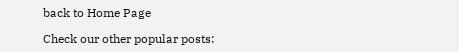back to Home Page

Check our other popular posts: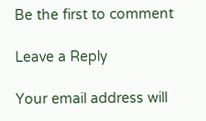Be the first to comment

Leave a Reply

Your email address will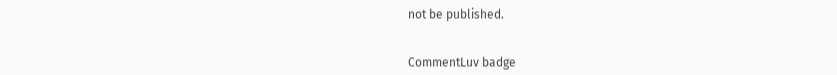not be published.


CommentLuv badge